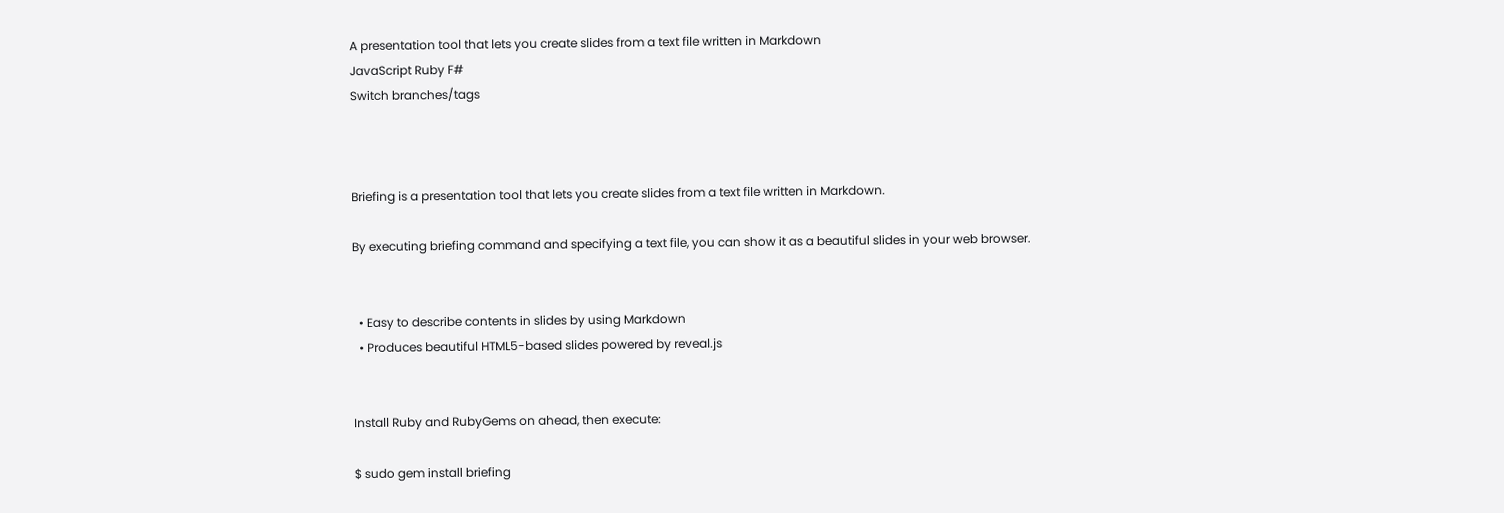A presentation tool that lets you create slides from a text file written in Markdown
JavaScript Ruby F#
Switch branches/tags



Briefing is a presentation tool that lets you create slides from a text file written in Markdown.

By executing briefing command and specifying a text file, you can show it as a beautiful slides in your web browser.


  • Easy to describe contents in slides by using Markdown
  • Produces beautiful HTML5-based slides powered by reveal.js


Install Ruby and RubyGems on ahead, then execute:

$ sudo gem install briefing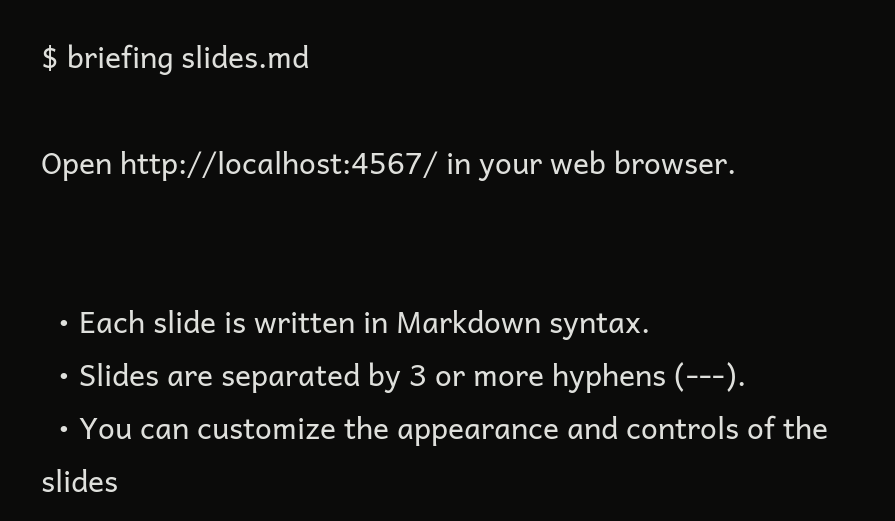$ briefing slides.md

Open http://localhost:4567/ in your web browser.


  • Each slide is written in Markdown syntax.
  • Slides are separated by 3 or more hyphens (---).
  • You can customize the appearance and controls of the slides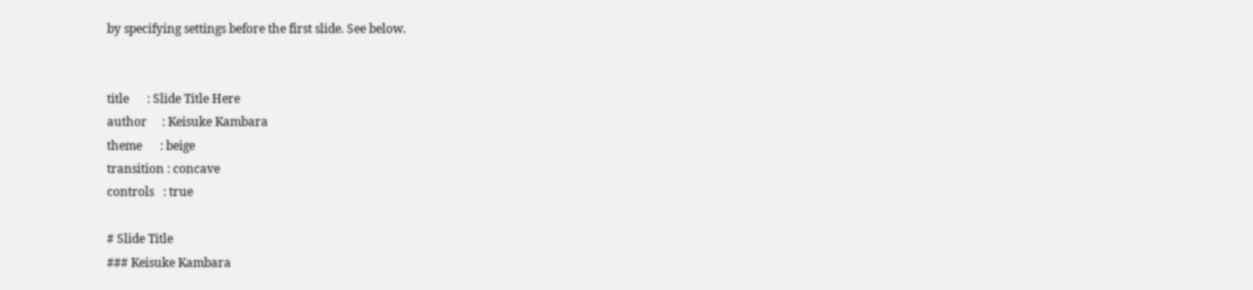by specifying settings before the first slide. See below.


title      : Slide Title Here
author     : Keisuke Kambara
theme      : beige
transition : concave
controls   : true

# Slide Title
### Keisuke Kambara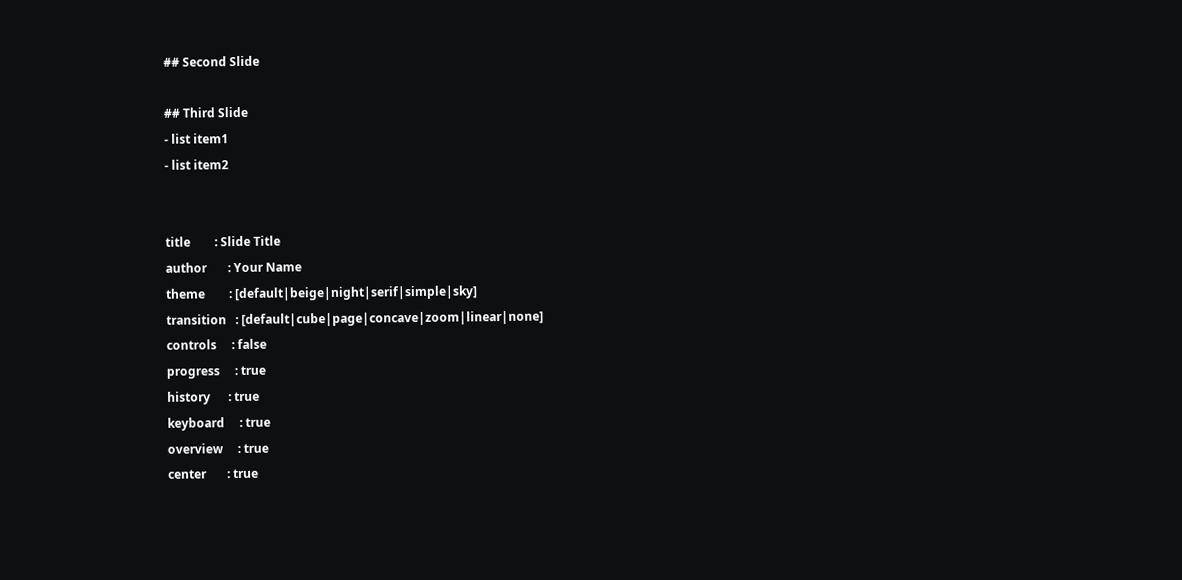## Second Slide

## Third Slide
- list item1
- list item2


title        : Slide Title
author       : Your Name
theme        : [default|beige|night|serif|simple|sky]
transition   : [default|cube|page|concave|zoom|linear|none]
controls     : false
progress     : true
history      : true
keyboard     : true
overview     : true
center       : true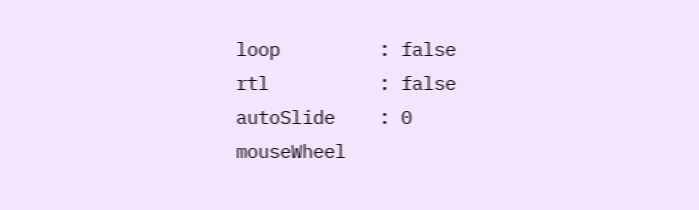loop         : false
rtl          : false
autoSlide    : 0
mouseWheel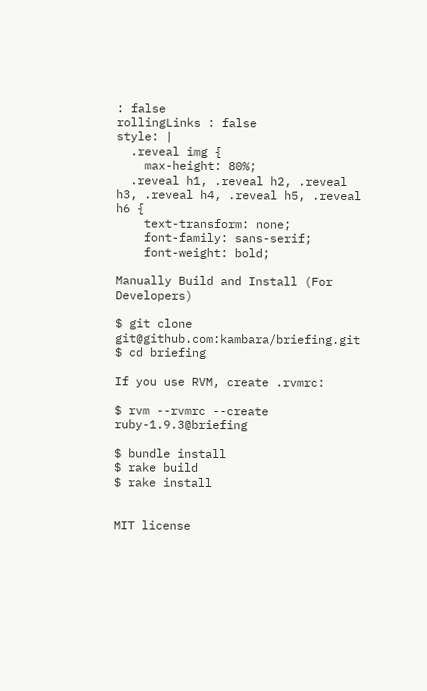: false
rollingLinks : false
style: |
  .reveal img {
    max-height: 80%;
  .reveal h1, .reveal h2, .reveal h3, .reveal h4, .reveal h5, .reveal h6 {
    text-transform: none;
    font-family: sans-serif;
    font-weight: bold;

Manually Build and Install (For Developers)

$ git clone git@github.com:kambara/briefing.git
$ cd briefing

If you use RVM, create .rvmrc:

$ rvm --rvmrc --create ruby-1.9.3@briefing

$ bundle install
$ rake build
$ rake install


MIT license